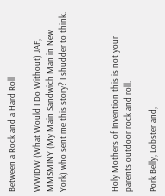Between a Rock and a Hard Roll

WWIDW (What Would I Do Without) JAF, MMSMINY (My Main Sandwich Man in New York) who sent me this story? I shudder to think.



Holy Mothers of Invention this is not your parents outdoor rock and roll.

Pork Belly, Lobster and,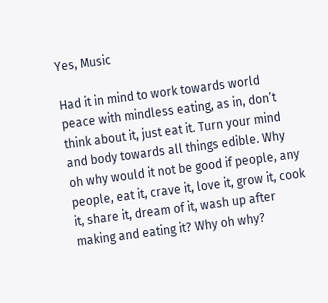Yes, Music

Had it in mind to work towards world peace with mindless eating, as in, don’t think about it, just eat it. Turn your mind and body towards all things edible. Why oh why would it not be good if people, any people, eat it, crave it, love it, grow it, cook it, share it, dream of it, wash up after making and eating it? Why oh why?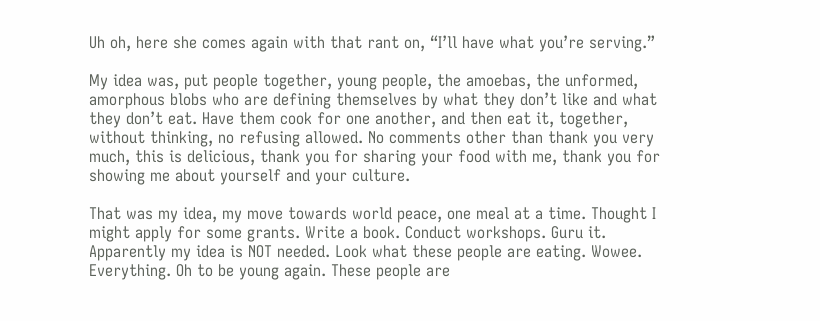Uh oh, here she comes again with that rant on, “I’ll have what you’re serving.”

My idea was, put people together, young people, the amoebas, the unformed, amorphous blobs who are defining themselves by what they don’t like and what they don’t eat. Have them cook for one another, and then eat it, together, without thinking, no refusing allowed. No comments other than thank you very much, this is delicious, thank you for sharing your food with me, thank you for showing me about yourself and your culture.

That was my idea, my move towards world peace, one meal at a time. Thought I might apply for some grants. Write a book. Conduct workshops. Guru it.  Apparently my idea is NOT needed. Look what these people are eating. Wowee. Everything. Oh to be young again. These people are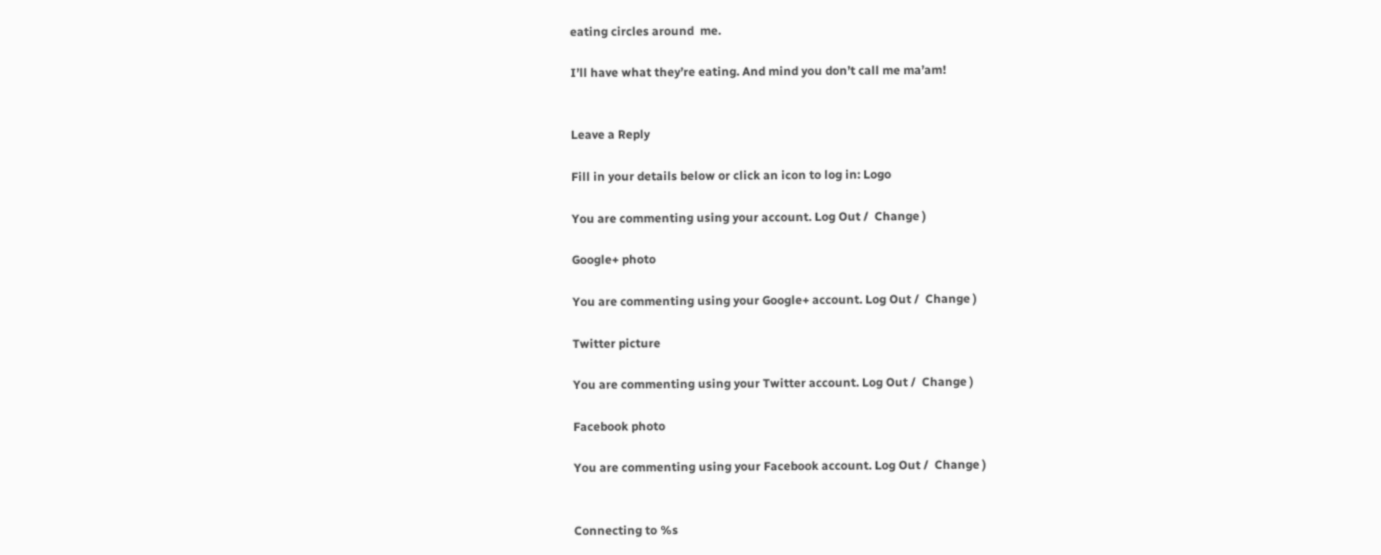eating circles around  me.

I’ll have what they’re eating. And mind you don’t call me ma’am!


Leave a Reply

Fill in your details below or click an icon to log in: Logo

You are commenting using your account. Log Out /  Change )

Google+ photo

You are commenting using your Google+ account. Log Out /  Change )

Twitter picture

You are commenting using your Twitter account. Log Out /  Change )

Facebook photo

You are commenting using your Facebook account. Log Out /  Change )


Connecting to %s